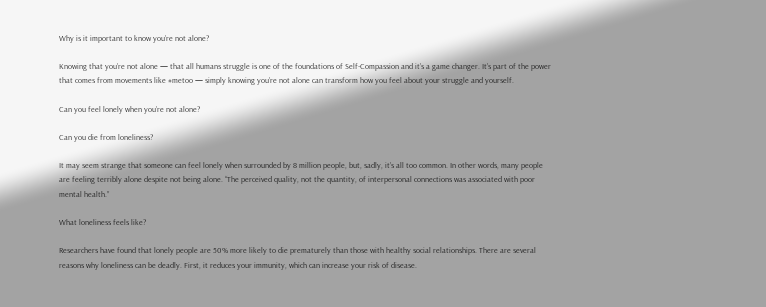Why is it important to know you’re not alone?

Knowing that you’re not alone — that all humans struggle is one of the foundations of Self-Compassion and it’s a game changer. It’s part of the power that comes from movements like #metoo — simply knowing you’re not alone can transform how you feel about your struggle and yourself.

Can you feel lonely when you’re not alone?

Can you die from loneliness?

It may seem strange that someone can feel lonely when surrounded by 8 million people, but, sadly, it’s all too common. In other words, many people are feeling terribly alone despite not being alone. “The perceived quality, not the quantity, of interpersonal connections was associated with poor mental health.”

What loneliness feels like?

Researchers have found that lonely people are 50% more likely to die prematurely than those with healthy social relationships. There are several reasons why loneliness can be deadly. First, it reduces your immunity, which can increase your risk of disease.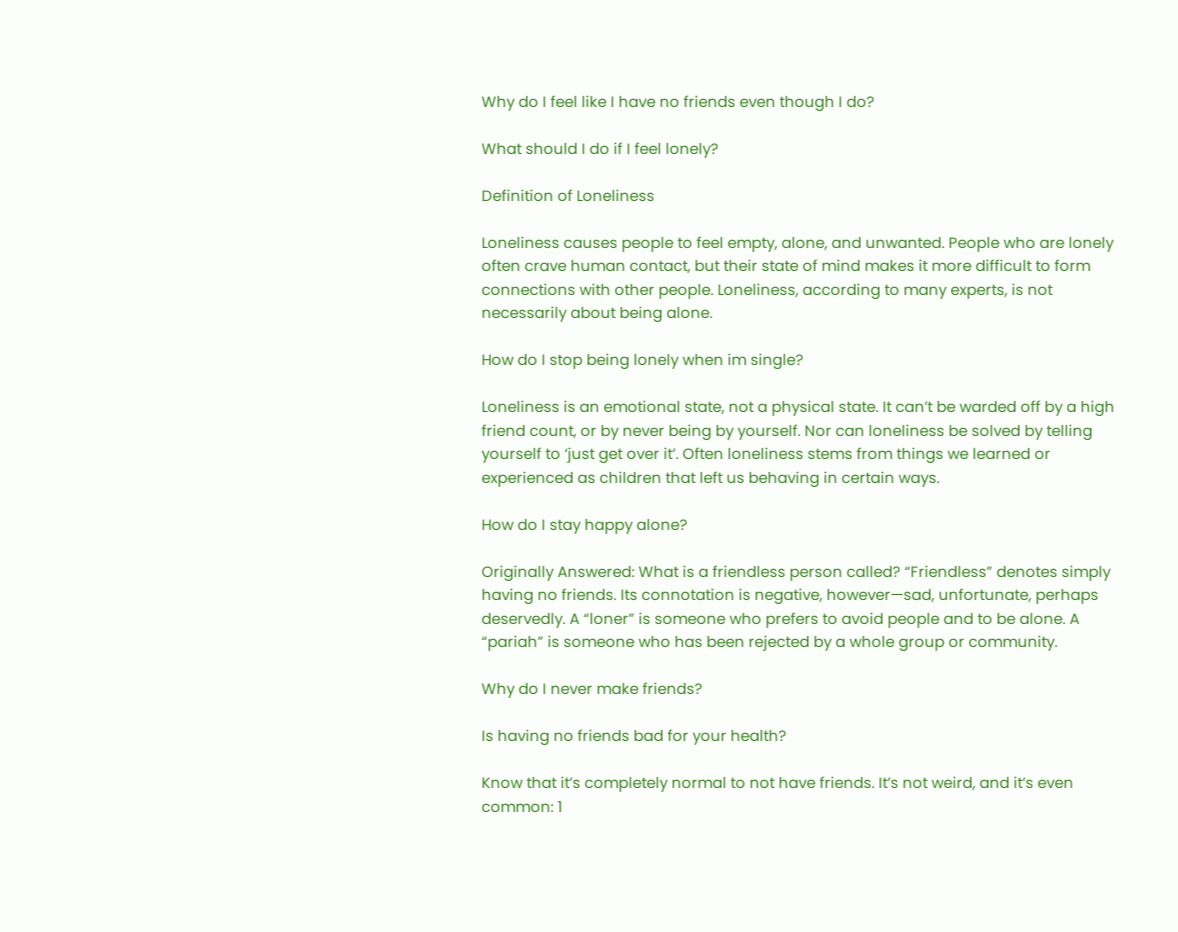Why do I feel like I have no friends even though I do?

What should I do if I feel lonely?

Definition of Loneliness

Loneliness causes people to feel empty, alone, and unwanted. People who are lonely often crave human contact, but their state of mind makes it more difficult to form connections with other people. Loneliness, according to many experts, is not necessarily about being alone.

How do I stop being lonely when im single?

Loneliness is an emotional state, not a physical state. It can’t be warded off by a high friend count, or by never being by yourself. Nor can loneliness be solved by telling yourself to ‘just get over it’. Often loneliness stems from things we learned or experienced as children that left us behaving in certain ways.

How do I stay happy alone?

Originally Answered: What is a friendless person called? “Friendless” denotes simply having no friends. Its connotation is negative, however—sad, unfortunate, perhaps deservedly. A “loner” is someone who prefers to avoid people and to be alone. A “pariah” is someone who has been rejected by a whole group or community.

Why do I never make friends?

Is having no friends bad for your health?

Know that it’s completely normal to not have friends. It’s not weird, and it’s even common: 1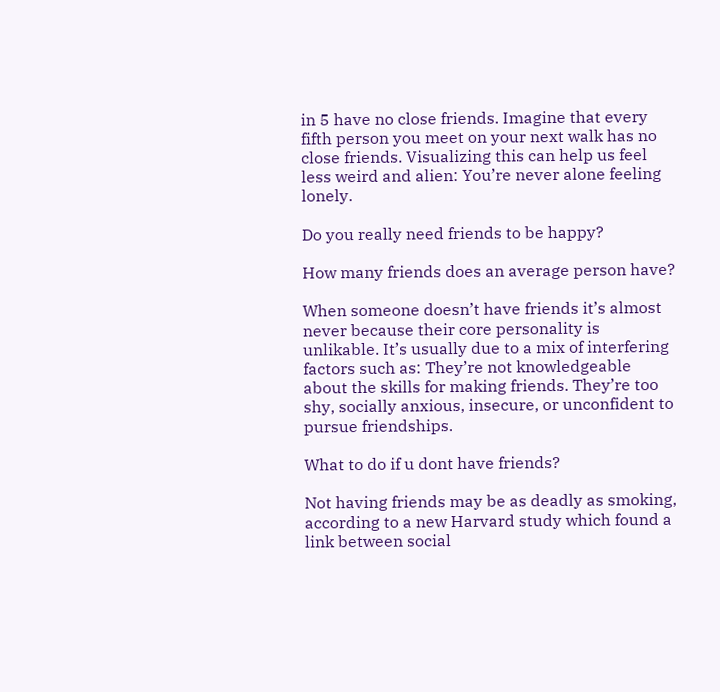in 5 have no close friends. Imagine that every fifth person you meet on your next walk has no close friends. Visualizing this can help us feel less weird and alien: You’re never alone feeling lonely.

Do you really need friends to be happy?

How many friends does an average person have?

When someone doesn’t have friends it’s almost never because their core personality is unlikable. It’s usually due to a mix of interfering factors such as: They’re not knowledgeable about the skills for making friends. They’re too shy, socially anxious, insecure, or unconfident to pursue friendships.

What to do if u dont have friends?

Not having friends may be as deadly as smoking, according to a new Harvard study which found a link between social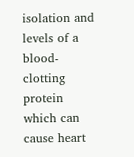isolation and levels of a blood-clotting protein which can cause heart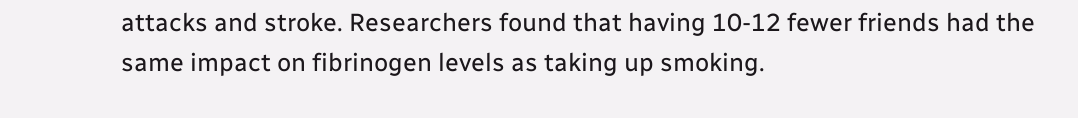attacks and stroke. Researchers found that having 10-12 fewer friends had the same impact on fibrinogen levels as taking up smoking.